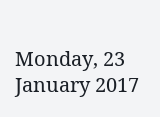Monday, 23 January 2017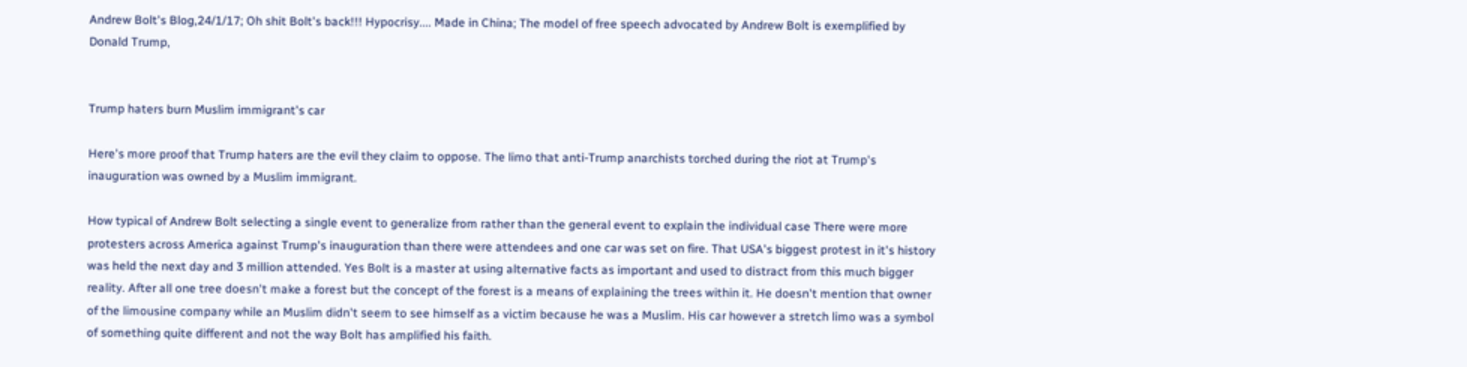Andrew Bolt's Blog,24/1/17; Oh shit Bolt's back!!! Hypocrisy.... Made in China; The model of free speech advocated by Andrew Bolt is exemplified by Donald Trump,


Trump haters burn Muslim immigrant's car

Here's more proof that Trump haters are the evil they claim to oppose. The limo that anti-Trump anarchists torched during the riot at Trump's inauguration was owned by a Muslim immigrant.

How typical of Andrew Bolt selecting a single event to generalize from rather than the general event to explain the individual case There were more protesters across America against Trump's inauguration than there were attendees and one car was set on fire. That USA's biggest protest in it's history was held the next day and 3 million attended. Yes Bolt is a master at using alternative facts as important and used to distract from this much bigger reality. After all one tree doesn't make a forest but the concept of the forest is a means of explaining the trees within it. He doesn't mention that owner of the limousine company while an Muslim didn't seem to see himself as a victim because he was a Muslim. His car however a stretch limo was a symbol of something quite different and not the way Bolt has amplified his faith.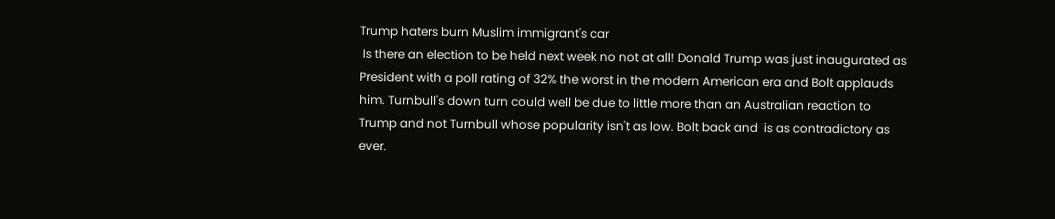Trump haters burn Muslim immigrant's car
 Is there an election to be held next week no not at all! Donald Trump was just inaugurated as  President with a poll rating of 32% the worst in the modern American era and Bolt applauds him. Turnbull's down turn could well be due to little more than an Australian reaction to Trump and not Turnbull whose popularity isn't as low. Bolt back and  is as contradictory as ever.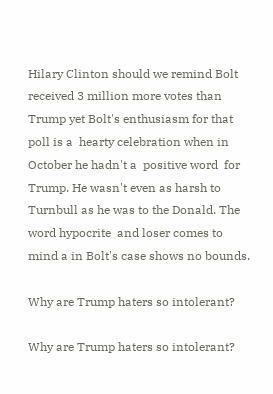Hilary Clinton should we remind Bolt received 3 million more votes than Trump yet Bolt's enthusiasm for that poll is a  hearty celebration when in October he hadn't a  positive word  for Trump. He wasn't even as harsh to Turnbull as he was to the Donald. The word hypocrite  and loser comes to mind a in Bolt's case shows no bounds.

Why are Trump haters so intolerant?

Why are Trump haters so intolerant?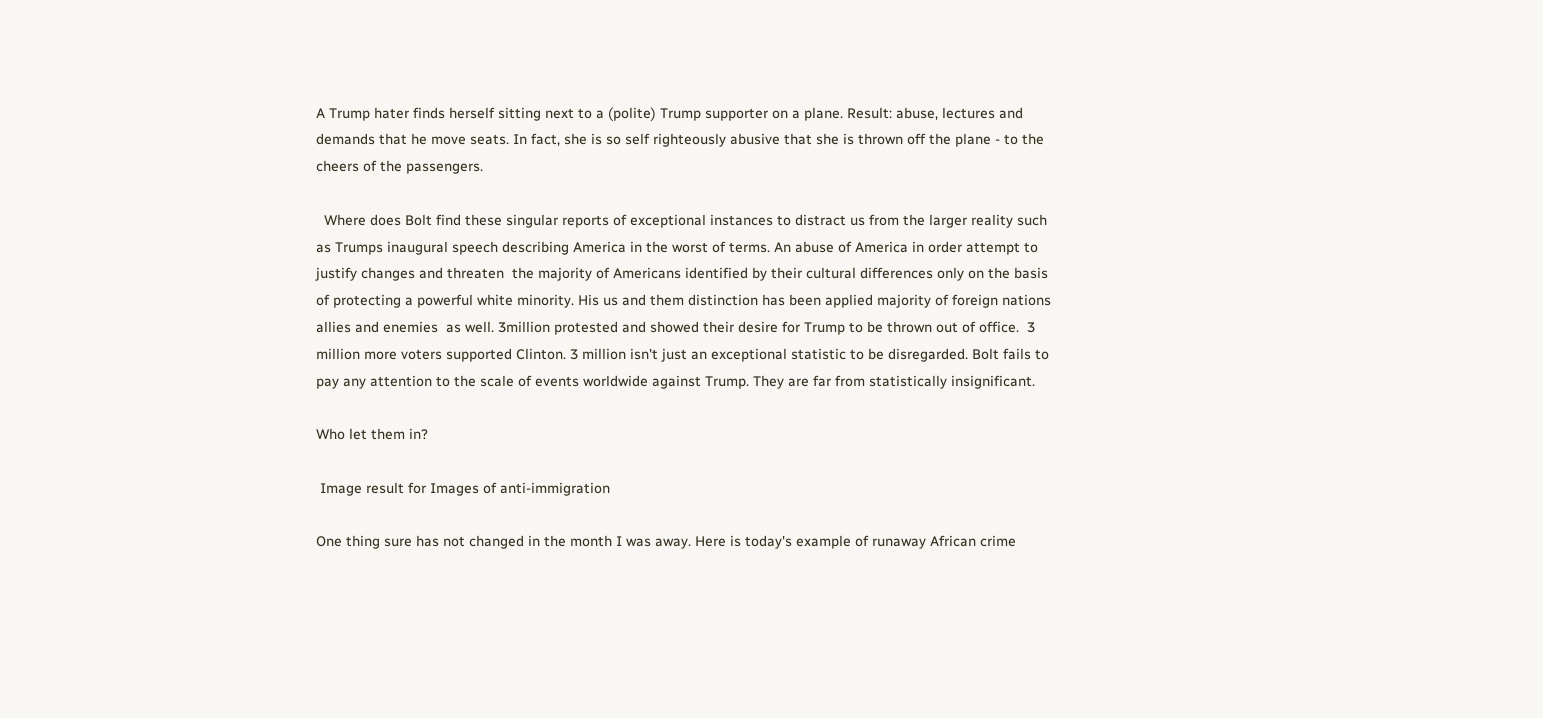A Trump hater finds herself sitting next to a (polite) Trump supporter on a plane. Result: abuse, lectures and demands that he move seats. In fact, she is so self righteously abusive that she is thrown off the plane - to the cheers of the passengers.

  Where does Bolt find these singular reports of exceptional instances to distract us from the larger reality such as Trumps inaugural speech describing America in the worst of terms. An abuse of America in order attempt to justify changes and threaten  the majority of Americans identified by their cultural differences only on the basis of protecting a powerful white minority. His us and them distinction has been applied majority of foreign nations allies and enemies  as well. 3million protested and showed their desire for Trump to be thrown out of office.  3 million more voters supported Clinton. 3 million isn't just an exceptional statistic to be disregarded. Bolt fails to pay any attention to the scale of events worldwide against Trump. They are far from statistically insignificant.

Who let them in?

 Image result for Images of anti-immigration

One thing sure has not changed in the month I was away. Here is today's example of runaway African crime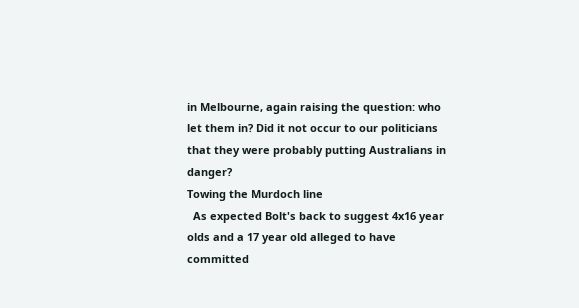in Melbourne, again raising the question: who let them in? Did it not occur to our politicians that they were probably putting Australians in danger?
Towing the Murdoch line
  As expected Bolt's back to suggest 4x16 year olds and a 17 year old alleged to have committed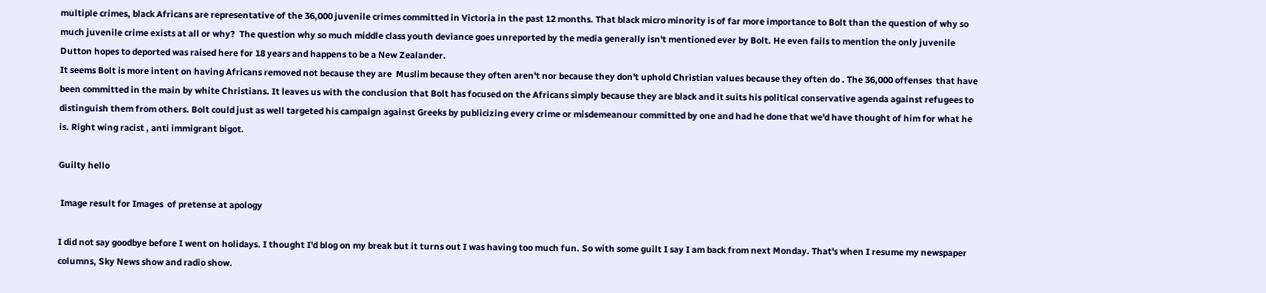multiple crimes, black Africans are representative of the 36,000 juvenile crimes committed in Victoria in the past 12 months. That black micro minority is of far more importance to Bolt than the question of why so much juvenile crime exists at all or why?  The question why so much middle class youth deviance goes unreported by the media generally isn't mentioned ever by Bolt. He even fails to mention the only juvenile Dutton hopes to deported was raised here for 18 years and happens to be a New Zealander.
It seems Bolt is more intent on having Africans removed not because they are  Muslim because they often aren't nor because they don't uphold Christian values because they often do . The 36,000 offenses  that have been committed in the main by white Christians. It leaves us with the conclusion that Bolt has focused on the Africans simply because they are black and it suits his political conservative agenda against refugees to distinguish them from others. Bolt could just as well targeted his campaign against Greeks by publicizing every crime or misdemeanour committed by one and had he done that we'd have thought of him for what he is. Right wing racist , anti immigrant bigot.

Guilty hello

 Image result for Images  of pretense at apology

I did not say goodbye before I went on holidays. I thought I'd blog on my break but it turns out I was having too much fun. So with some guilt I say I am back from next Monday. That's when I resume my newspaper columns, Sky News show and radio show.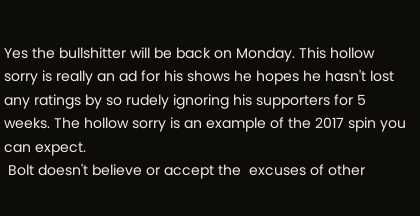Yes the bullshitter will be back on Monday. This hollow sorry is really an ad for his shows he hopes he hasn't lost any ratings by so rudely ignoring his supporters for 5 weeks. The hollow sorry is an example of the 2017 spin you can expect.
 Bolt doesn't believe or accept the  excuses of other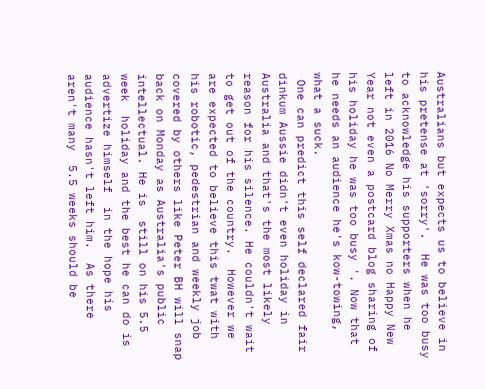Australians but expects us to believe in his pretense at 'sorry'.  He was too busy to acknowledge his supporters when he left in 2016 No Merry Xmas no Happy New Year not even a postcard blog sharing of his holiday he was too busy '. Now that he needs an audience he's kow-towing, what a suck.
 One can predict this self declared fair dinkum Aussie didn't even holiday in Australia and that's the most likely reason for his silence. He couldn't wait to get out of the country.  However we are expected to believe this twat with his robotic, pedestrian and weekly job covered by others like Peter BH will snap back on Monday as Australia's public intellectual. He is  still on his 5.5 week  holiday and the best he can do is advertize himself  in the hope his audience hasn't left him.  As there aren't many  5.5 weeks should be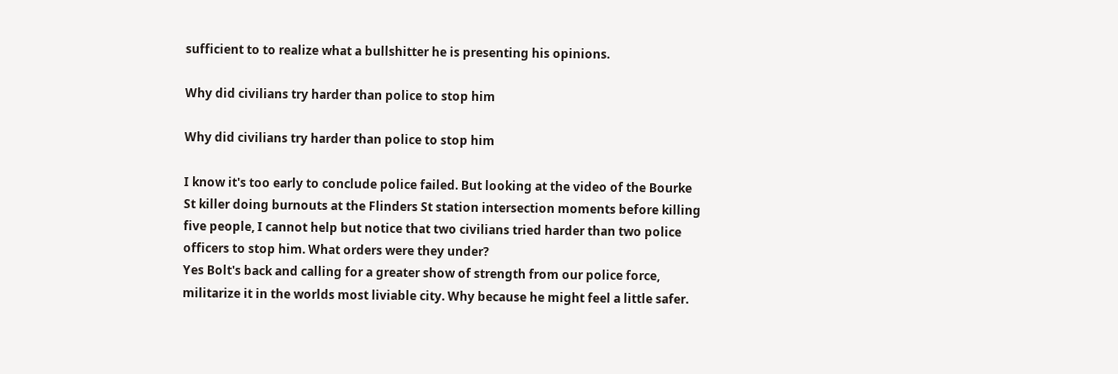sufficient to to realize what a bullshitter he is presenting his opinions.

Why did civilians try harder than police to stop him

Why did civilians try harder than police to stop him

I know it's too early to conclude police failed. But looking at the video of the Bourke St killer doing burnouts at the Flinders St station intersection moments before killing five people, I cannot help but notice that two civilians tried harder than two police officers to stop him. What orders were they under?
Yes Bolt's back and calling for a greater show of strength from our police force, militarize it in the worlds most liviable city. Why because he might feel a little safer.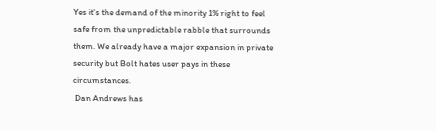Yes it's the demand of the minority 1% right to feel safe from the unpredictable rabble that surrounds them. We already have a major expansion in private security but Bolt hates user pays in these circumstances.
 Dan Andrews has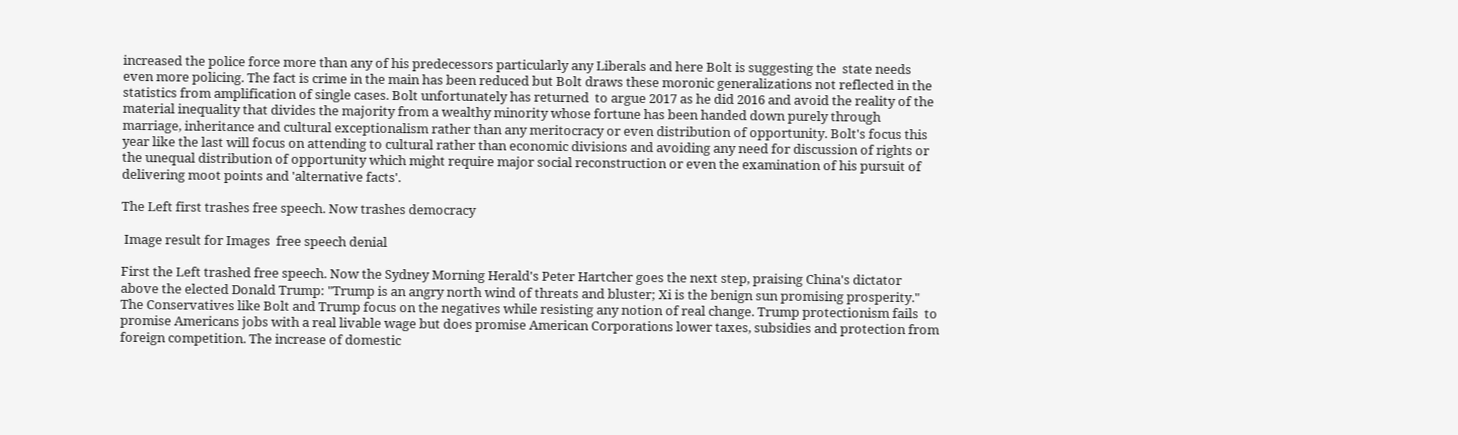increased the police force more than any of his predecessors particularly any Liberals and here Bolt is suggesting the  state needs even more policing. The fact is crime in the main has been reduced but Bolt draws these moronic generalizations not reflected in the statistics from amplification of single cases. Bolt unfortunately has returned  to argue 2017 as he did 2016 and avoid the reality of the material inequality that divides the majority from a wealthy minority whose fortune has been handed down purely through marriage, inheritance and cultural exceptionalism rather than any meritocracy or even distribution of opportunity. Bolt's focus this year like the last will focus on attending to cultural rather than economic divisions and avoiding any need for discussion of rights or the unequal distribution of opportunity which might require major social reconstruction or even the examination of his pursuit of delivering moot points and 'alternative facts'.

The Left first trashes free speech. Now trashes democracy

 Image result for Images  free speech denial

First the Left trashed free speech. Now the Sydney Morning Herald's Peter Hartcher goes the next step, praising China's dictator above the elected Donald Trump: "Trump is an angry north wind of threats and bluster; Xi is the benign sun promising prosperity."
The Conservatives like Bolt and Trump focus on the negatives while resisting any notion of real change. Trump protectionism fails  to promise Americans jobs with a real livable wage but does promise American Corporations lower taxes, subsidies and protection from foreign competition. The increase of domestic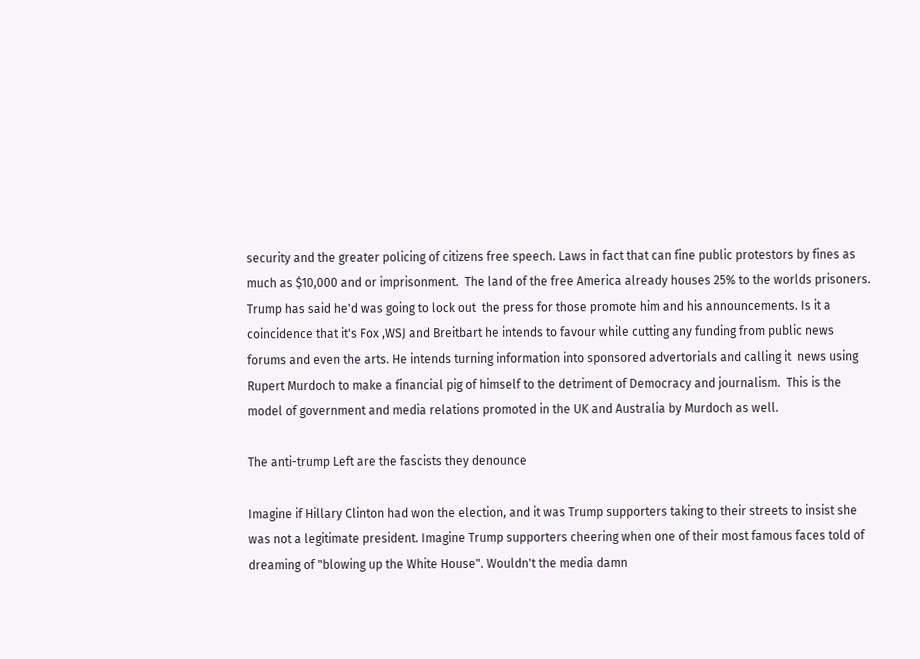security and the greater policing of citizens free speech. Laws in fact that can fine public protestors by fines as much as $10,000 and or imprisonment.  The land of the free America already houses 25% to the worlds prisoners.
Trump has said he'd was going to lock out  the press for those promote him and his announcements. Is it a coincidence that it's Fox ,WSJ and Breitbart he intends to favour while cutting any funding from public news forums and even the arts. He intends turning information into sponsored advertorials and calling it  news using Rupert Murdoch to make a financial pig of himself to the detriment of Democracy and journalism.  This is the model of government and media relations promoted in the UK and Australia by Murdoch as well.

The anti-trump Left are the fascists they denounce

Imagine if Hillary Clinton had won the election, and it was Trump supporters taking to their streets to insist she was not a legitimate president. Imagine Trump supporters cheering when one of their most famous faces told of dreaming of "blowing up the White House". Wouldn't the media damn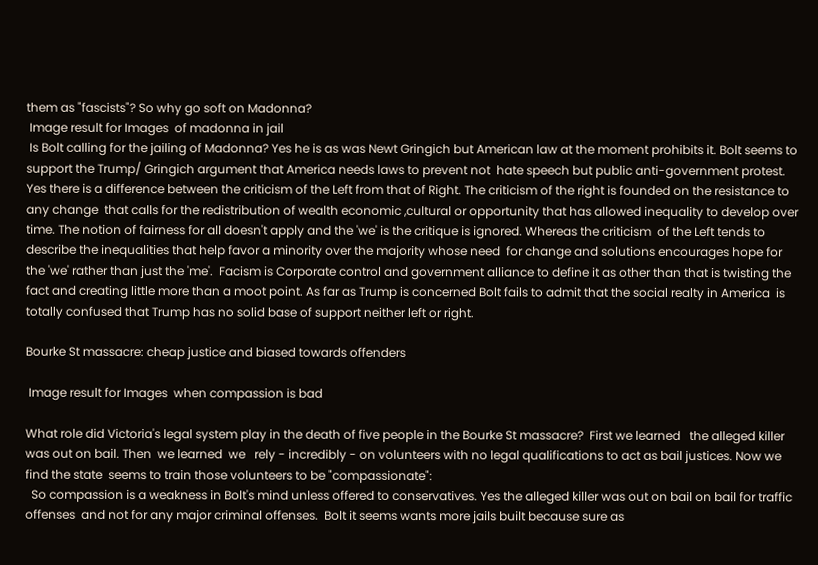them as "fascists"? So why go soft on Madonna?
 Image result for Images  of madonna in jail
 Is Bolt calling for the jailing of Madonna? Yes he is as was Newt Gringich but American law at the moment prohibits it. Bolt seems to support the Trump/ Gringich argument that America needs laws to prevent not  hate speech but public anti-government protest. Yes there is a difference between the criticism of the Left from that of Right. The criticism of the right is founded on the resistance to any change  that calls for the redistribution of wealth economic ,cultural or opportunity that has allowed inequality to develop over time. The notion of fairness for all doesn't apply and the 'we' is the critique is ignored. Whereas the criticism  of the Left tends to describe the inequalities that help favor a minority over the majority whose need  for change and solutions encourages hope for the 'we' rather than just the 'me'.  Facism is Corporate control and government alliance to define it as other than that is twisting the fact and creating little more than a moot point. As far as Trump is concerned Bolt fails to admit that the social realty in America  is totally confused that Trump has no solid base of support neither left or right.

Bourke St massacre: cheap justice and biased towards offenders

 Image result for Images  when compassion is bad

What role did Victoria's legal system play in the death of five people in the Bourke St massacre?  First we learned   the alleged killer was out on bail. Then  we learned  we   rely - incredibly - on volunteers with no legal qualifications to act as bail justices. Now we find the state  seems to train those volunteers to be "compassionate":
  So compassion is a weakness in Bolt's mind unless offered to conservatives. Yes the alleged killer was out on bail on bail for traffic offenses  and not for any major criminal offenses.  Bolt it seems wants more jails built because sure as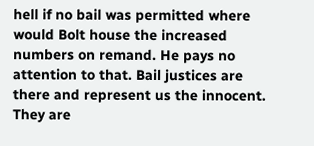hell if no bail was permitted where would Bolt house the increased numbers on remand. He pays no attention to that. Bail justices are there and represent us the innocent. They are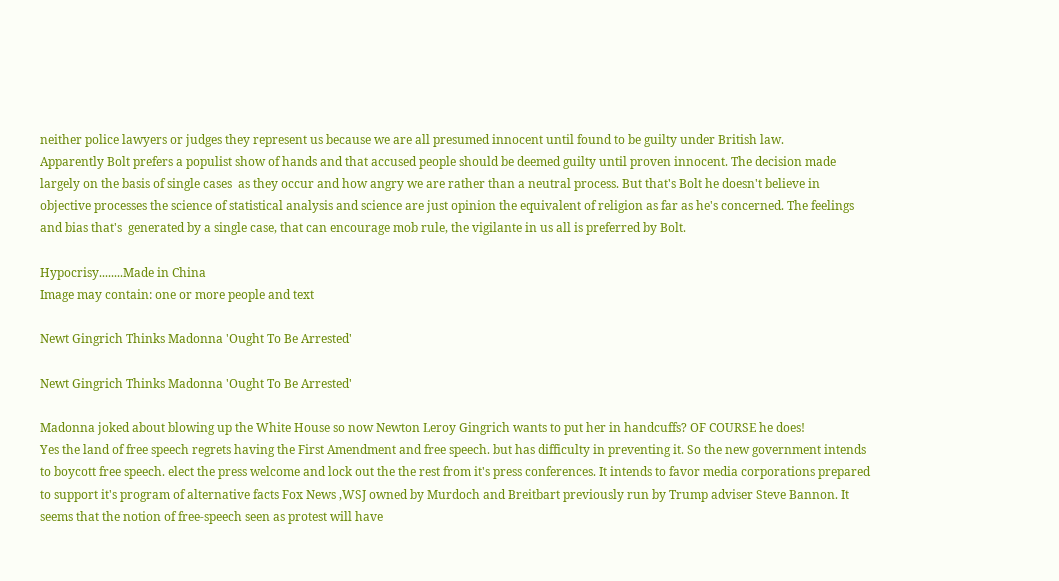neither police lawyers or judges they represent us because we are all presumed innocent until found to be guilty under British law.
Apparently Bolt prefers a populist show of hands and that accused people should be deemed guilty until proven innocent. The decision made largely on the basis of single cases  as they occur and how angry we are rather than a neutral process. But that's Bolt he doesn't believe in objective processes the science of statistical analysis and science are just opinion the equivalent of religion as far as he's concerned. The feelings and bias that's  generated by a single case, that can encourage mob rule, the vigilante in us all is preferred by Bolt.

Hypocrisy........Made in China
Image may contain: one or more people and text

Newt Gingrich Thinks Madonna 'Ought To Be Arrested'

Newt Gingrich Thinks Madonna 'Ought To Be Arrested'

Madonna joked about blowing up the White House so now Newton Leroy Gingrich wants to put her in handcuffs? OF COURSE he does!
Yes the land of free speech regrets having the First Amendment and free speech. but has difficulty in preventing it. So the new government intends to boycott free speech. elect the press welcome and lock out the the rest from it's press conferences. It intends to favor media corporations prepared to support it's program of alternative facts Fox News ,WSJ owned by Murdoch and Breitbart previously run by Trump adviser Steve Bannon. It seems that the notion of free-speech seen as protest will have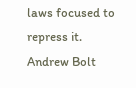laws focused to repress it. Andrew Bolt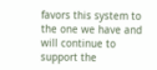favors this system to the one we have and will continue to support the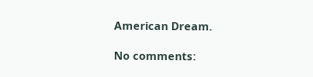American Dream.

No comments: